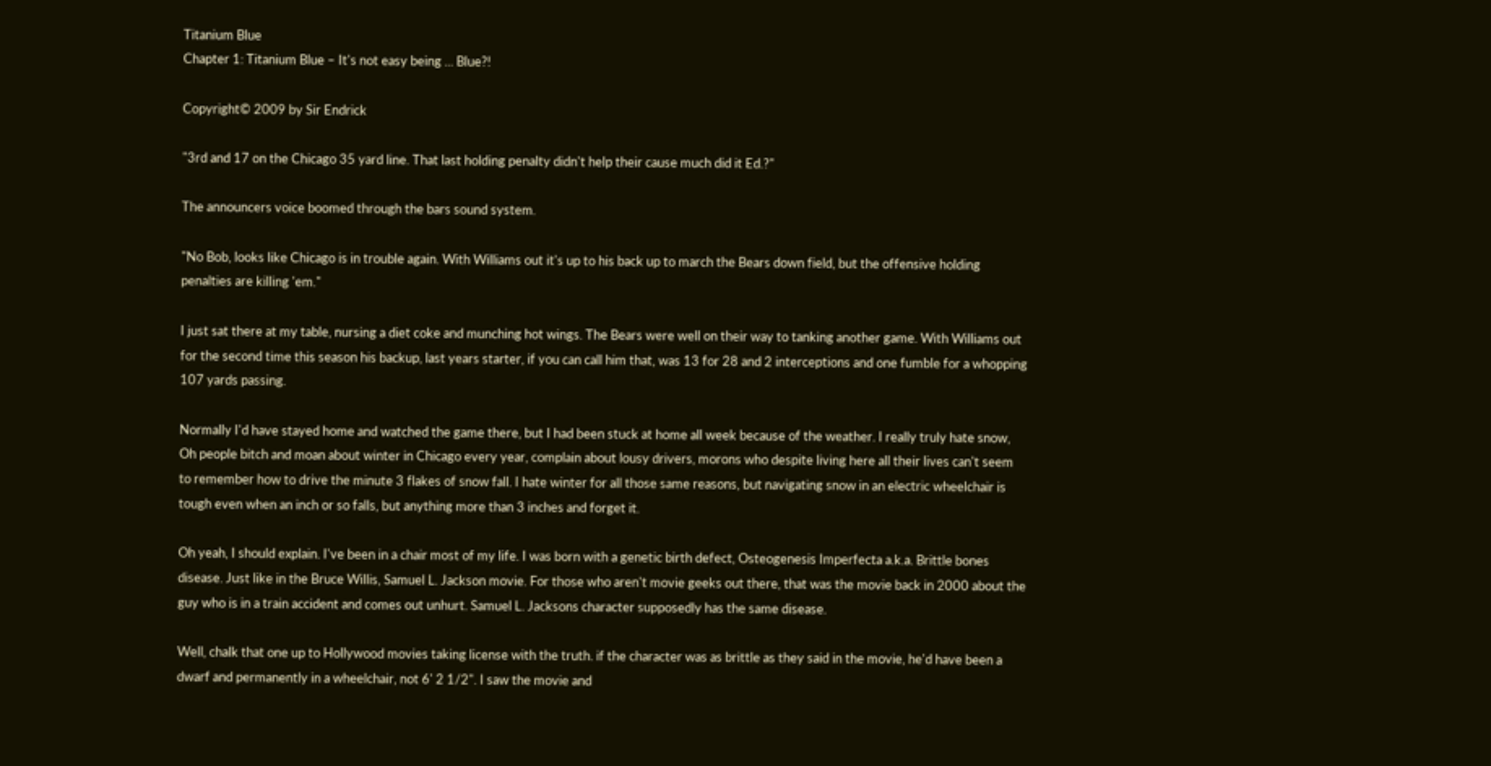Titanium Blue
Chapter 1: Titanium Blue – It's not easy being ... Blue?!

Copyright© 2009 by Sir Endrick

"3rd and 17 on the Chicago 35 yard line. That last holding penalty didn't help their cause much did it Ed.?"

The announcers voice boomed through the bars sound system.

"No Bob, looks like Chicago is in trouble again. With Williams out it's up to his back up to march the Bears down field, but the offensive holding penalties are killing 'em."

I just sat there at my table, nursing a diet coke and munching hot wings. The Bears were well on their way to tanking another game. With Williams out for the second time this season his backup, last years starter, if you can call him that, was 13 for 28 and 2 interceptions and one fumble for a whopping 107 yards passing.

Normally I'd have stayed home and watched the game there, but I had been stuck at home all week because of the weather. I really truly hate snow, Oh people bitch and moan about winter in Chicago every year, complain about lousy drivers, morons who despite living here all their lives can't seem to remember how to drive the minute 3 flakes of snow fall. I hate winter for all those same reasons, but navigating snow in an electric wheelchair is tough even when an inch or so falls, but anything more than 3 inches and forget it.

Oh yeah, I should explain. I've been in a chair most of my life. I was born with a genetic birth defect, Osteogenesis Imperfecta a.k.a. Brittle bones disease. Just like in the Bruce Willis, Samuel L. Jackson movie. For those who aren't movie geeks out there, that was the movie back in 2000 about the guy who is in a train accident and comes out unhurt. Samuel L. Jacksons character supposedly has the same disease.

Well, chalk that one up to Hollywood movies taking license with the truth. if the character was as brittle as they said in the movie, he'd have been a dwarf and permanently in a wheelchair, not 6' 2 1/2". I saw the movie and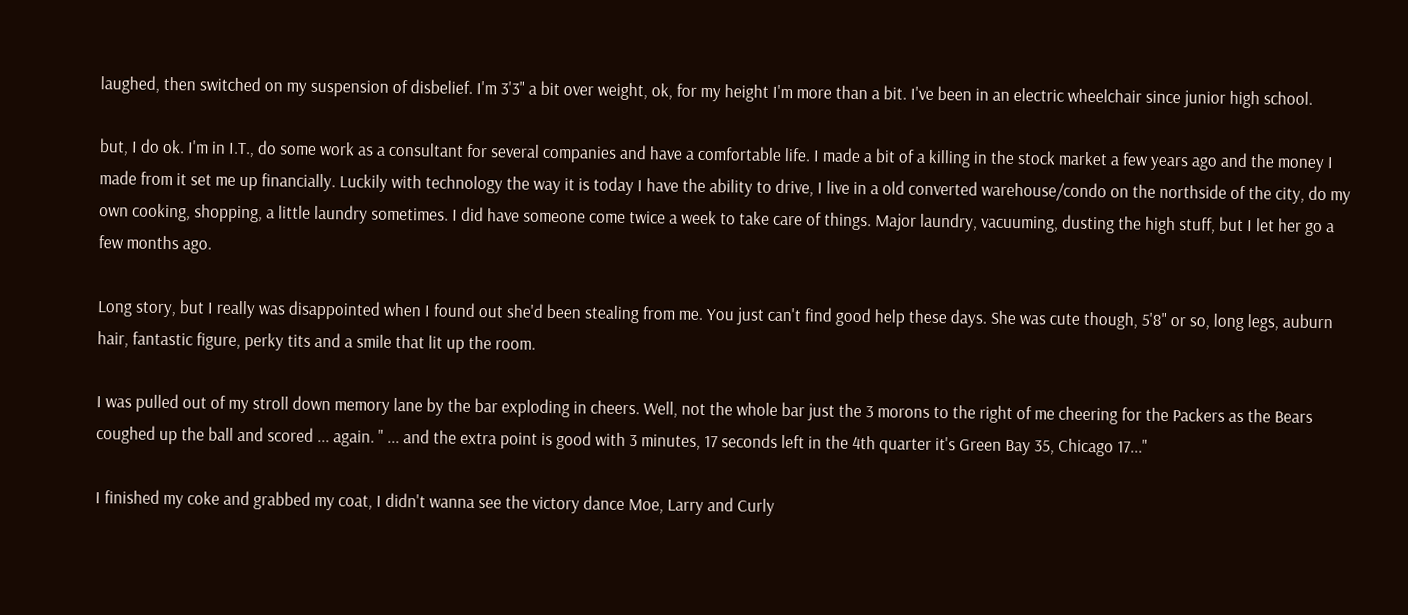laughed, then switched on my suspension of disbelief. I'm 3'3" a bit over weight, ok, for my height I'm more than a bit. I've been in an electric wheelchair since junior high school.

but, I do ok. I'm in I.T., do some work as a consultant for several companies and have a comfortable life. I made a bit of a killing in the stock market a few years ago and the money I made from it set me up financially. Luckily with technology the way it is today I have the ability to drive, I live in a old converted warehouse/condo on the northside of the city, do my own cooking, shopping, a little laundry sometimes. I did have someone come twice a week to take care of things. Major laundry, vacuuming, dusting the high stuff, but I let her go a few months ago.

Long story, but I really was disappointed when I found out she'd been stealing from me. You just can't find good help these days. She was cute though, 5'8" or so, long legs, auburn hair, fantastic figure, perky tits and a smile that lit up the room.

I was pulled out of my stroll down memory lane by the bar exploding in cheers. Well, not the whole bar just the 3 morons to the right of me cheering for the Packers as the Bears coughed up the ball and scored ... again. " ... and the extra point is good with 3 minutes, 17 seconds left in the 4th quarter it's Green Bay 35, Chicago 17..."

I finished my coke and grabbed my coat, I didn't wanna see the victory dance Moe, Larry and Curly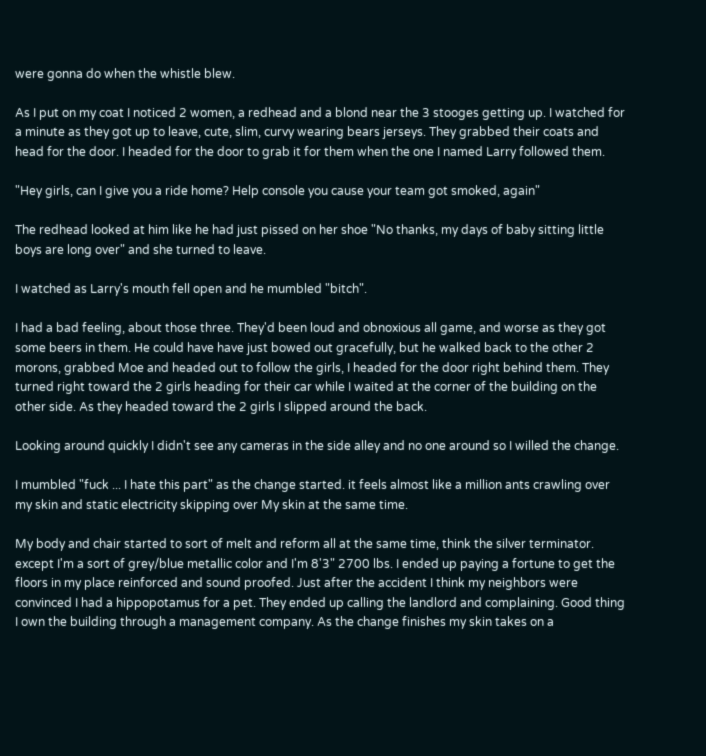were gonna do when the whistle blew.

As I put on my coat I noticed 2 women, a redhead and a blond near the 3 stooges getting up. I watched for a minute as they got up to leave, cute, slim, curvy wearing bears jerseys. They grabbed their coats and head for the door. I headed for the door to grab it for them when the one I named Larry followed them.

"Hey girls, can I give you a ride home? Help console you cause your team got smoked, again"

The redhead looked at him like he had just pissed on her shoe "No thanks, my days of baby sitting little boys are long over" and she turned to leave.

I watched as Larry's mouth fell open and he mumbled "bitch".

I had a bad feeling, about those three. They'd been loud and obnoxious all game, and worse as they got some beers in them. He could have have just bowed out gracefully, but he walked back to the other 2 morons, grabbed Moe and headed out to follow the girls, I headed for the door right behind them. They turned right toward the 2 girls heading for their car while I waited at the corner of the building on the other side. As they headed toward the 2 girls I slipped around the back.

Looking around quickly I didn't see any cameras in the side alley and no one around so I willed the change.

I mumbled "fuck ... I hate this part" as the change started. it feels almost like a million ants crawling over my skin and static electricity skipping over My skin at the same time.

My body and chair started to sort of melt and reform all at the same time, think the silver terminator. except I'm a sort of grey/blue metallic color and I'm 8'3" 2700 lbs. I ended up paying a fortune to get the floors in my place reinforced and sound proofed. Just after the accident I think my neighbors were convinced I had a hippopotamus for a pet. They ended up calling the landlord and complaining. Good thing I own the building through a management company. As the change finishes my skin takes on a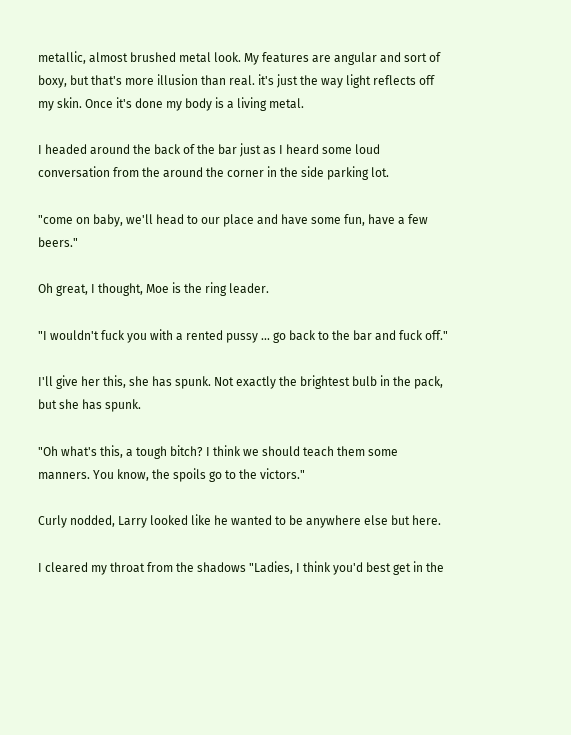metallic, almost brushed metal look. My features are angular and sort of boxy, but that's more illusion than real. it's just the way light reflects off my skin. Once it's done my body is a living metal.

I headed around the back of the bar just as I heard some loud conversation from the around the corner in the side parking lot.

"come on baby, we'll head to our place and have some fun, have a few beers."

Oh great, I thought, Moe is the ring leader.

"I wouldn't fuck you with a rented pussy ... go back to the bar and fuck off."

I'll give her this, she has spunk. Not exactly the brightest bulb in the pack, but she has spunk.

"Oh what's this, a tough bitch? I think we should teach them some manners. You know, the spoils go to the victors."

Curly nodded, Larry looked like he wanted to be anywhere else but here.

I cleared my throat from the shadows "Ladies, I think you'd best get in the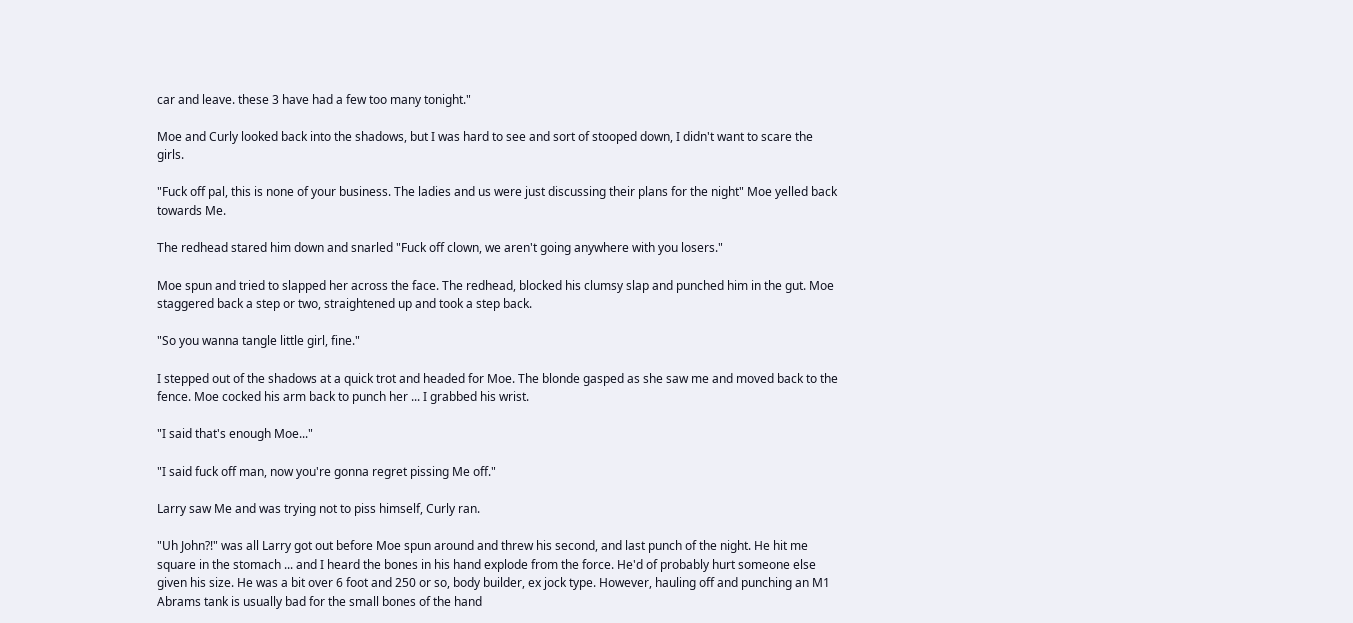car and leave. these 3 have had a few too many tonight."

Moe and Curly looked back into the shadows, but I was hard to see and sort of stooped down, I didn't want to scare the girls.

"Fuck off pal, this is none of your business. The ladies and us were just discussing their plans for the night" Moe yelled back towards Me.

The redhead stared him down and snarled "Fuck off clown, we aren't going anywhere with you losers."

Moe spun and tried to slapped her across the face. The redhead, blocked his clumsy slap and punched him in the gut. Moe staggered back a step or two, straightened up and took a step back.

"So you wanna tangle little girl, fine."

I stepped out of the shadows at a quick trot and headed for Moe. The blonde gasped as she saw me and moved back to the fence. Moe cocked his arm back to punch her ... I grabbed his wrist.

"I said that's enough Moe..."

"I said fuck off man, now you're gonna regret pissing Me off."

Larry saw Me and was trying not to piss himself, Curly ran.

"Uh John?!" was all Larry got out before Moe spun around and threw his second, and last punch of the night. He hit me square in the stomach ... and I heard the bones in his hand explode from the force. He'd of probably hurt someone else given his size. He was a bit over 6 foot and 250 or so, body builder, ex jock type. However, hauling off and punching an M1 Abrams tank is usually bad for the small bones of the hand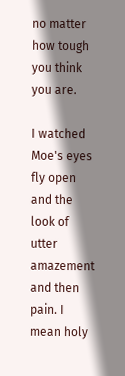no matter how tough you think you are.

I watched Moe's eyes fly open and the look of utter amazement and then pain. I mean holy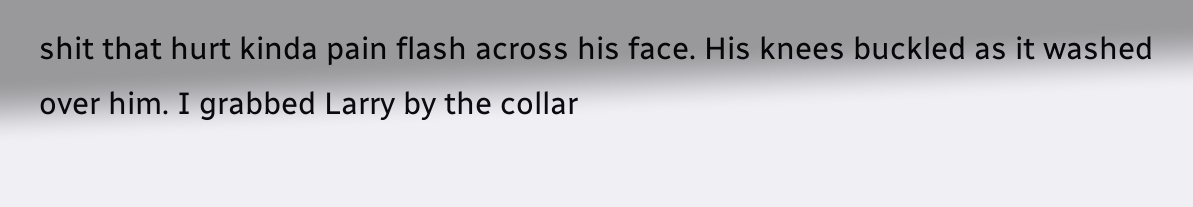shit that hurt kinda pain flash across his face. His knees buckled as it washed over him. I grabbed Larry by the collar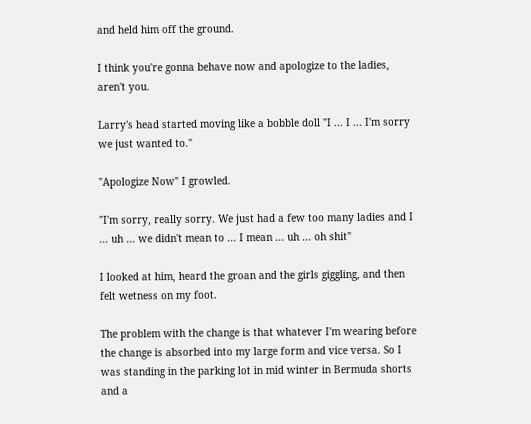and held him off the ground.

I think you're gonna behave now and apologize to the ladies, aren't you.

Larry's head started moving like a bobble doll "I ... I ... I'm sorry we just wanted to."

"Apologize Now" I growled.

"I'm sorry, really sorry. We just had a few too many ladies and I ... uh ... we didn't mean to ... I mean ... uh ... oh shit"

I looked at him, heard the groan and the girls giggling, and then felt wetness on my foot.

The problem with the change is that whatever I'm wearing before the change is absorbed into my large form and vice versa. So I was standing in the parking lot in mid winter in Bermuda shorts and a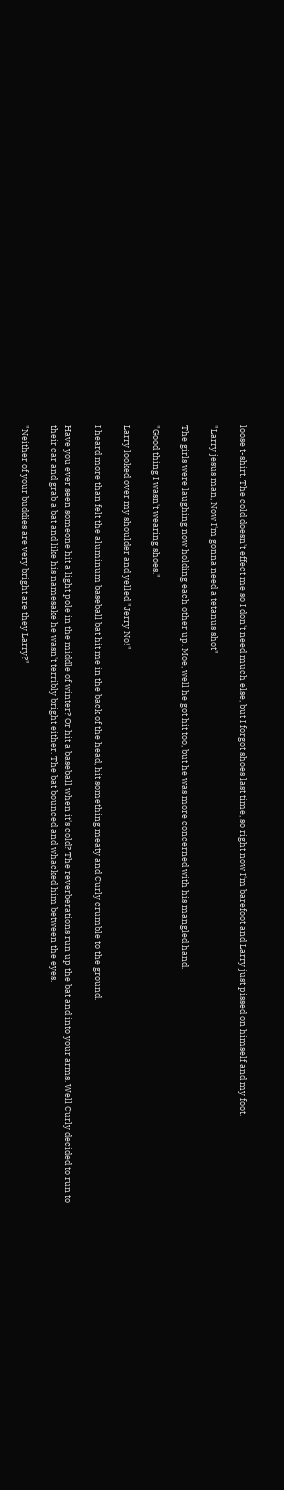loose t-shirt. The cold doesn't effect me so I don't need much else, but I forgot shoes last time, so right now I'm barefoot and Larry just pissed on himself and my foot.

"Larry jesus man, Now I'm gonna need a tetanus shot"

The girls were laughing now holding each other up. Moe, well he got hit too, but he was more concerned with his mangled hand.

"Good thing I wasn't wearing shoes."

Larry looked over my shoulder and yelled "Jerry No!"

I heard more than felt the aluminum baseball bat hit me in the back of the head, hit something meaty and Curly crumble to the ground.

Have you ever seen someone hit a light pole in the middle of winter? Or hit a baseball when it's cold? The reverberations run up the bat and into your arms. Well Curly decided to run to their car and grab a bat and like his namesake he wasn't terribly bright either. The bat bounced and whacked him between the eyes.

"Neither of your buddies are very bright are they Larry?"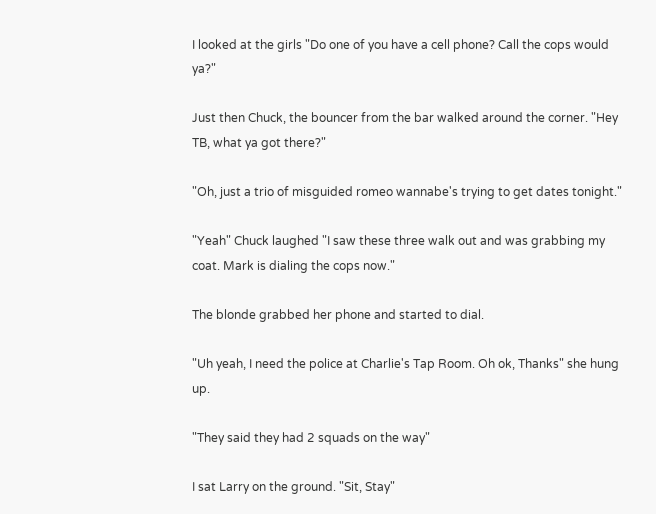I looked at the girls "Do one of you have a cell phone? Call the cops would ya?"

Just then Chuck, the bouncer from the bar walked around the corner. "Hey TB, what ya got there?"

"Oh, just a trio of misguided romeo wannabe's trying to get dates tonight."

"Yeah" Chuck laughed "I saw these three walk out and was grabbing my coat. Mark is dialing the cops now."

The blonde grabbed her phone and started to dial.

"Uh yeah, I need the police at Charlie's Tap Room. Oh ok, Thanks" she hung up.

"They said they had 2 squads on the way"

I sat Larry on the ground. "Sit, Stay"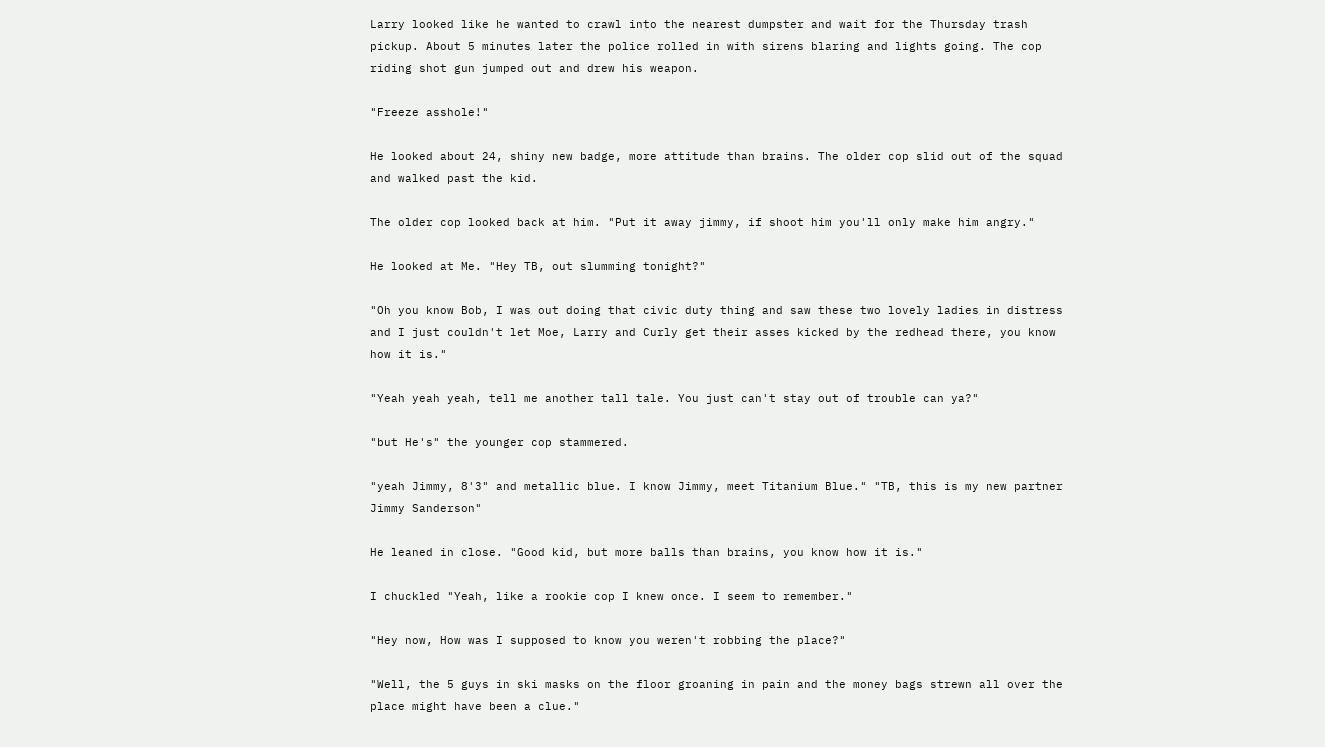Larry looked like he wanted to crawl into the nearest dumpster and wait for the Thursday trash pickup. About 5 minutes later the police rolled in with sirens blaring and lights going. The cop riding shot gun jumped out and drew his weapon.

"Freeze asshole!"

He looked about 24, shiny new badge, more attitude than brains. The older cop slid out of the squad and walked past the kid.

The older cop looked back at him. "Put it away jimmy, if shoot him you'll only make him angry."

He looked at Me. "Hey TB, out slumming tonight?"

"Oh you know Bob, I was out doing that civic duty thing and saw these two lovely ladies in distress and I just couldn't let Moe, Larry and Curly get their asses kicked by the redhead there, you know how it is."

"Yeah yeah yeah, tell me another tall tale. You just can't stay out of trouble can ya?"

"but He's" the younger cop stammered.

"yeah Jimmy, 8'3" and metallic blue. I know Jimmy, meet Titanium Blue." "TB, this is my new partner Jimmy Sanderson"

He leaned in close. "Good kid, but more balls than brains, you know how it is."

I chuckled "Yeah, like a rookie cop I knew once. I seem to remember."

"Hey now, How was I supposed to know you weren't robbing the place?"

"Well, the 5 guys in ski masks on the floor groaning in pain and the money bags strewn all over the place might have been a clue."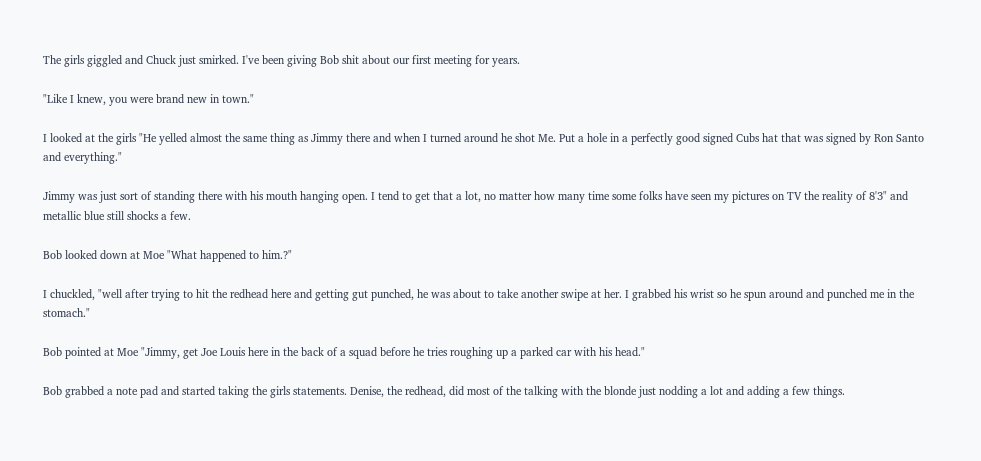The girls giggled and Chuck just smirked. I've been giving Bob shit about our first meeting for years.

"Like I knew, you were brand new in town."

I looked at the girls "He yelled almost the same thing as Jimmy there and when I turned around he shot Me. Put a hole in a perfectly good signed Cubs hat that was signed by Ron Santo and everything."

Jimmy was just sort of standing there with his mouth hanging open. I tend to get that a lot, no matter how many time some folks have seen my pictures on TV the reality of 8'3" and metallic blue still shocks a few.

Bob looked down at Moe "What happened to him.?"

I chuckled, "well after trying to hit the redhead here and getting gut punched, he was about to take another swipe at her. I grabbed his wrist so he spun around and punched me in the stomach."

Bob pointed at Moe "Jimmy, get Joe Louis here in the back of a squad before he tries roughing up a parked car with his head."

Bob grabbed a note pad and started taking the girls statements. Denise, the redhead, did most of the talking with the blonde just nodding a lot and adding a few things.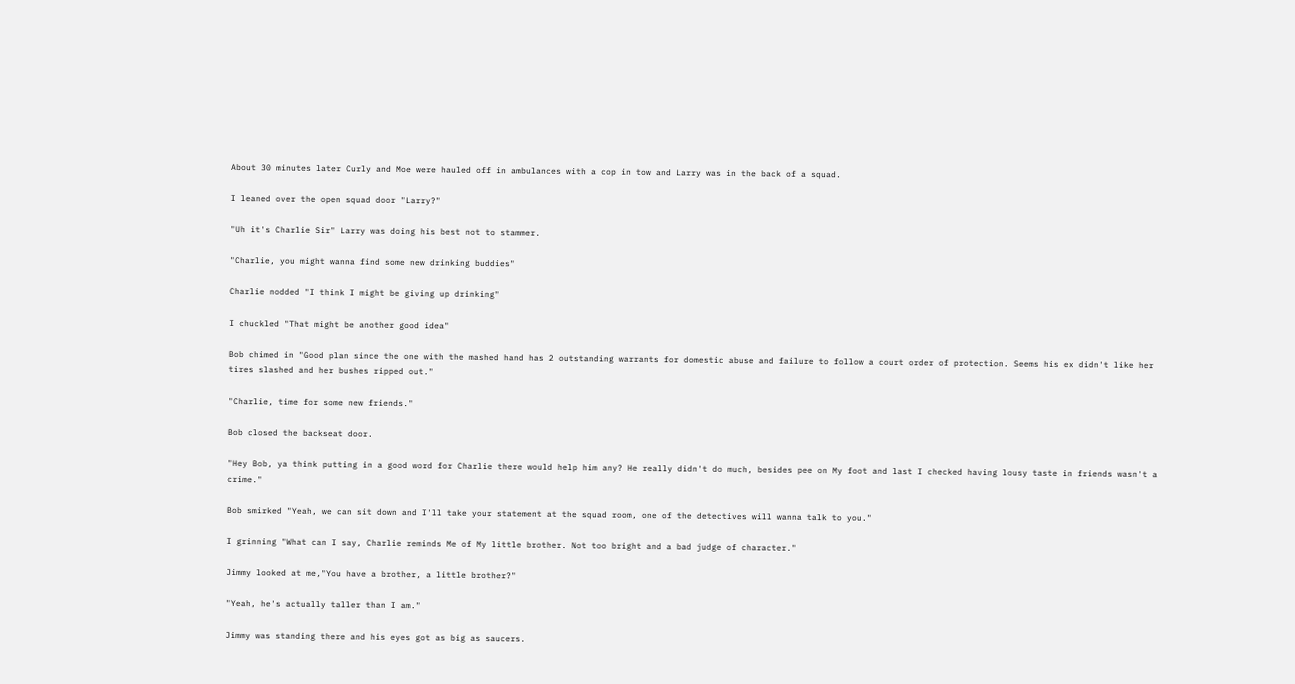About 30 minutes later Curly and Moe were hauled off in ambulances with a cop in tow and Larry was in the back of a squad.

I leaned over the open squad door "Larry?"

"Uh it's Charlie Sir" Larry was doing his best not to stammer.

"Charlie, you might wanna find some new drinking buddies"

Charlie nodded "I think I might be giving up drinking"

I chuckled "That might be another good idea"

Bob chimed in "Good plan since the one with the mashed hand has 2 outstanding warrants for domestic abuse and failure to follow a court order of protection. Seems his ex didn't like her tires slashed and her bushes ripped out."

"Charlie, time for some new friends."

Bob closed the backseat door.

"Hey Bob, ya think putting in a good word for Charlie there would help him any? He really didn't do much, besides pee on My foot and last I checked having lousy taste in friends wasn't a crime."

Bob smirked "Yeah, we can sit down and I'll take your statement at the squad room, one of the detectives will wanna talk to you."

I grinning "What can I say, Charlie reminds Me of My little brother. Not too bright and a bad judge of character."

Jimmy looked at me,"You have a brother, a little brother?"

"Yeah, he's actually taller than I am."

Jimmy was standing there and his eyes got as big as saucers.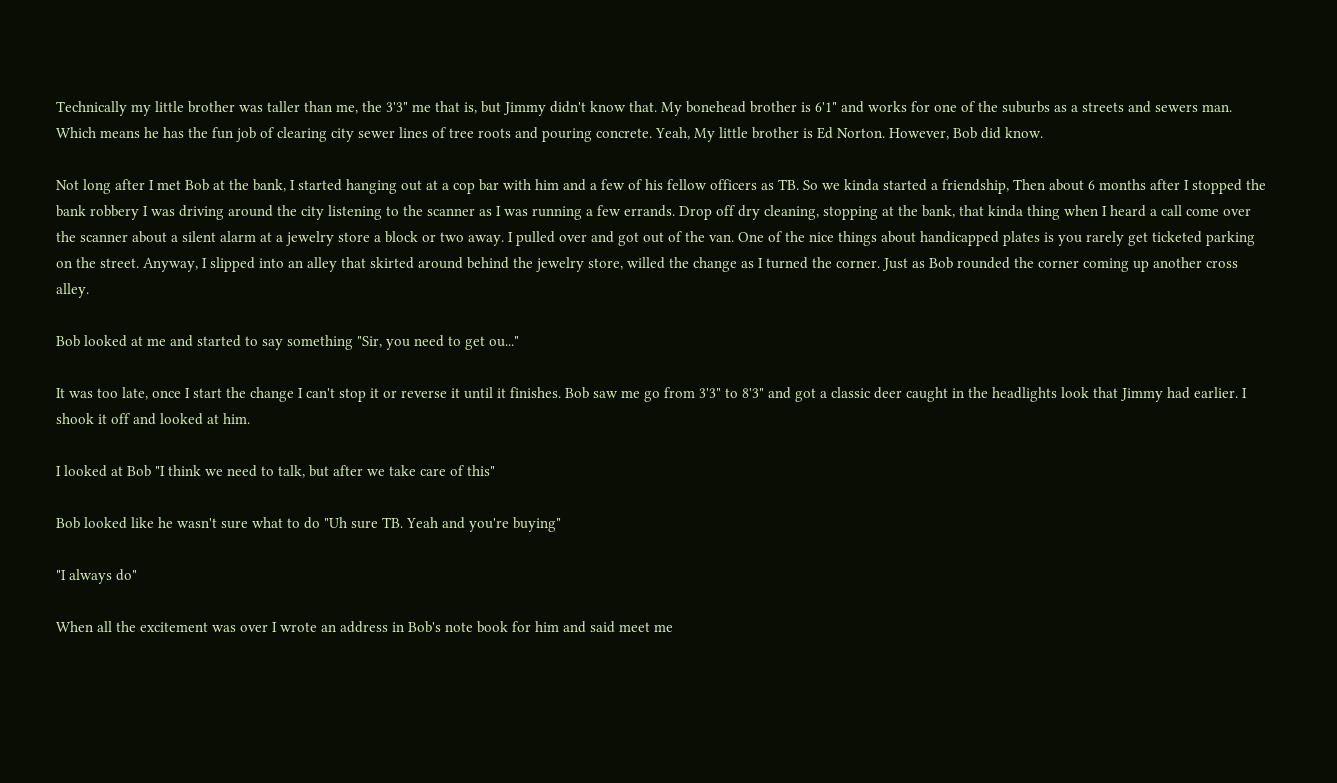Technically my little brother was taller than me, the 3'3" me that is, but Jimmy didn't know that. My bonehead brother is 6'1" and works for one of the suburbs as a streets and sewers man. Which means he has the fun job of clearing city sewer lines of tree roots and pouring concrete. Yeah, My little brother is Ed Norton. However, Bob did know.

Not long after I met Bob at the bank, I started hanging out at a cop bar with him and a few of his fellow officers as TB. So we kinda started a friendship, Then about 6 months after I stopped the bank robbery I was driving around the city listening to the scanner as I was running a few errands. Drop off dry cleaning, stopping at the bank, that kinda thing when I heard a call come over the scanner about a silent alarm at a jewelry store a block or two away. I pulled over and got out of the van. One of the nice things about handicapped plates is you rarely get ticketed parking on the street. Anyway, I slipped into an alley that skirted around behind the jewelry store, willed the change as I turned the corner. Just as Bob rounded the corner coming up another cross alley.

Bob looked at me and started to say something "Sir, you need to get ou..."

It was too late, once I start the change I can't stop it or reverse it until it finishes. Bob saw me go from 3'3" to 8'3" and got a classic deer caught in the headlights look that Jimmy had earlier. I shook it off and looked at him.

I looked at Bob "I think we need to talk, but after we take care of this"

Bob looked like he wasn't sure what to do "Uh sure TB. Yeah and you're buying"

"I always do"

When all the excitement was over I wrote an address in Bob's note book for him and said meet me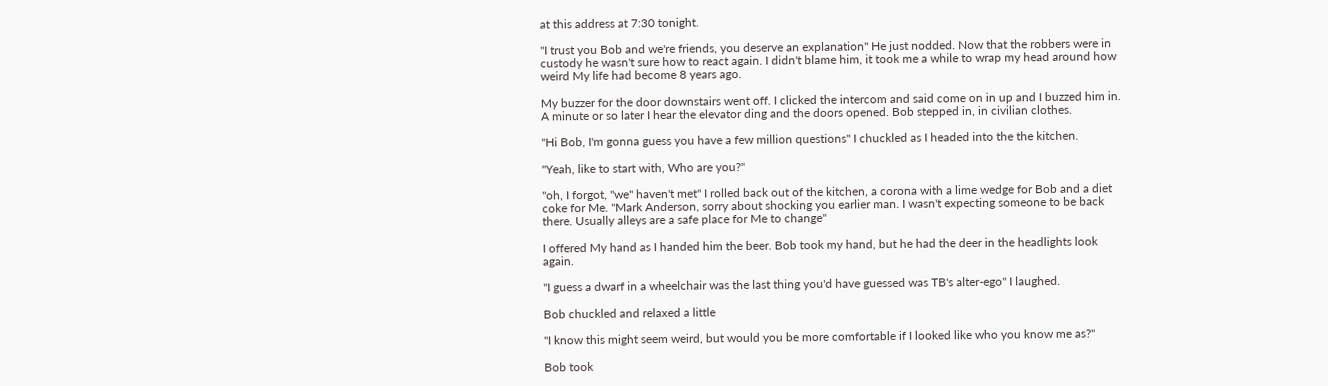at this address at 7:30 tonight.

"I trust you Bob and we're friends, you deserve an explanation" He just nodded. Now that the robbers were in custody he wasn't sure how to react again. I didn't blame him, it took me a while to wrap my head around how weird My life had become 8 years ago.

My buzzer for the door downstairs went off. I clicked the intercom and said come on in up and I buzzed him in. A minute or so later I hear the elevator ding and the doors opened. Bob stepped in, in civilian clothes.

"Hi Bob, I'm gonna guess you have a few million questions" I chuckled as I headed into the the kitchen.

"Yeah, like to start with, Who are you?"

"oh, I forgot, "we" haven't met" I rolled back out of the kitchen, a corona with a lime wedge for Bob and a diet coke for Me. "Mark Anderson, sorry about shocking you earlier man. I wasn't expecting someone to be back there. Usually alleys are a safe place for Me to change"

I offered My hand as I handed him the beer. Bob took my hand, but he had the deer in the headlights look again.

"I guess a dwarf in a wheelchair was the last thing you'd have guessed was TB's alter-ego" I laughed.

Bob chuckled and relaxed a little

"I know this might seem weird, but would you be more comfortable if I looked like who you know me as?"

Bob took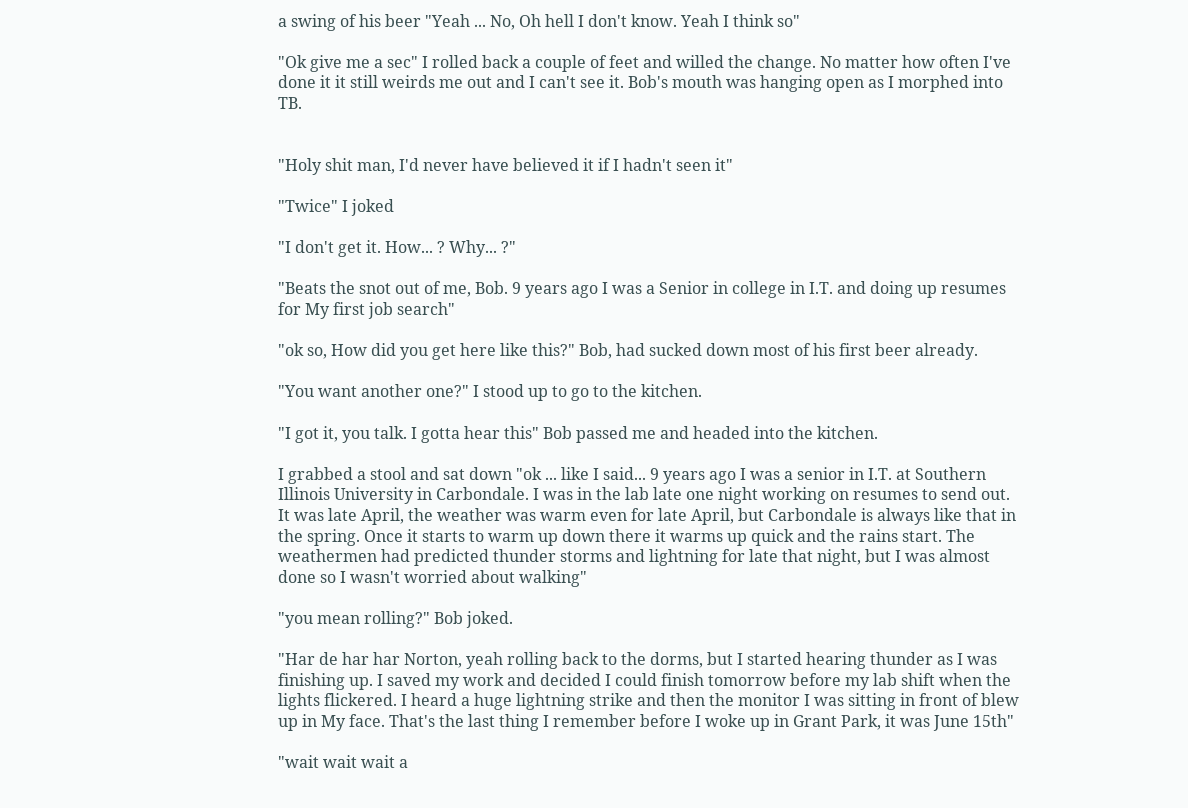a swing of his beer "Yeah ... No, Oh hell I don't know. Yeah I think so"

"Ok give me a sec" I rolled back a couple of feet and willed the change. No matter how often I've done it it still weirds me out and I can't see it. Bob's mouth was hanging open as I morphed into TB.


"Holy shit man, I'd never have believed it if I hadn't seen it"

"Twice" I joked

"I don't get it. How... ? Why... ?"

"Beats the snot out of me, Bob. 9 years ago I was a Senior in college in I.T. and doing up resumes for My first job search"

"ok so, How did you get here like this?" Bob, had sucked down most of his first beer already.

"You want another one?" I stood up to go to the kitchen.

"I got it, you talk. I gotta hear this" Bob passed me and headed into the kitchen.

I grabbed a stool and sat down "ok ... like I said... 9 years ago I was a senior in I.T. at Southern Illinois University in Carbondale. I was in the lab late one night working on resumes to send out. It was late April, the weather was warm even for late April, but Carbondale is always like that in the spring. Once it starts to warm up down there it warms up quick and the rains start. The weathermen had predicted thunder storms and lightning for late that night, but I was almost done so I wasn't worried about walking"

"you mean rolling?" Bob joked.

"Har de har har Norton, yeah rolling back to the dorms, but I started hearing thunder as I was finishing up. I saved my work and decided I could finish tomorrow before my lab shift when the lights flickered. I heard a huge lightning strike and then the monitor I was sitting in front of blew up in My face. That's the last thing I remember before I woke up in Grant Park, it was June 15th"

"wait wait wait a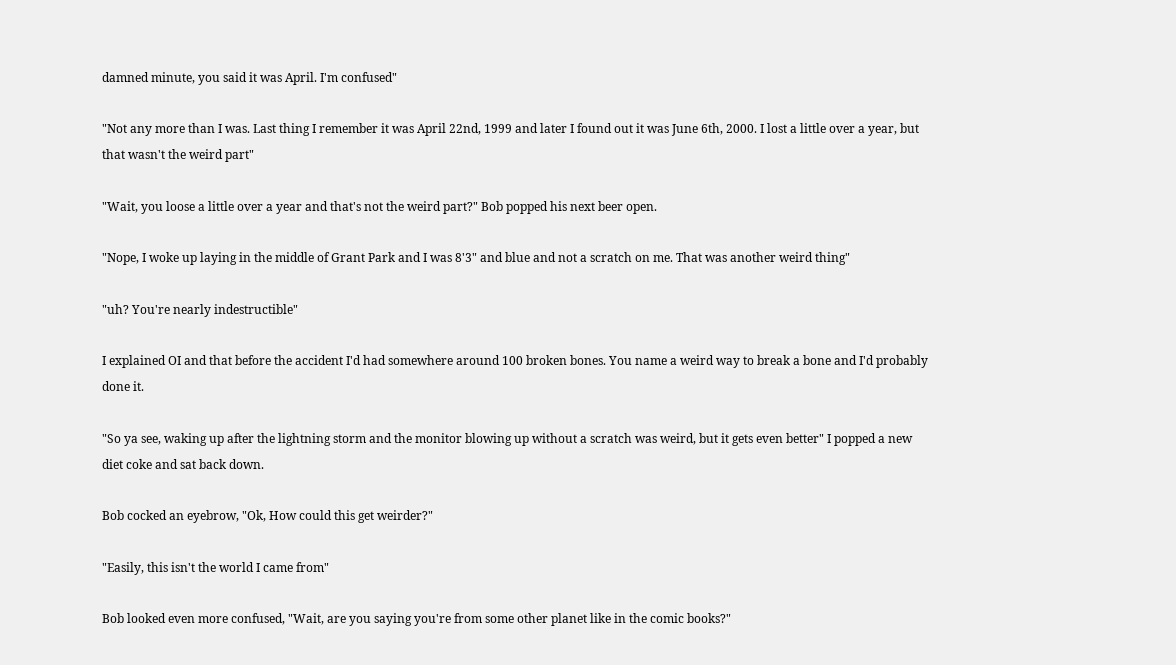damned minute, you said it was April. I'm confused"

"Not any more than I was. Last thing I remember it was April 22nd, 1999 and later I found out it was June 6th, 2000. I lost a little over a year, but that wasn't the weird part"

"Wait, you loose a little over a year and that's not the weird part?" Bob popped his next beer open.

"Nope, I woke up laying in the middle of Grant Park and I was 8'3" and blue and not a scratch on me. That was another weird thing"

"uh? You're nearly indestructible"

I explained OI and that before the accident I'd had somewhere around 100 broken bones. You name a weird way to break a bone and I'd probably done it.

"So ya see, waking up after the lightning storm and the monitor blowing up without a scratch was weird, but it gets even better" I popped a new diet coke and sat back down.

Bob cocked an eyebrow, "Ok, How could this get weirder?"

"Easily, this isn't the world I came from"

Bob looked even more confused, "Wait, are you saying you're from some other planet like in the comic books?"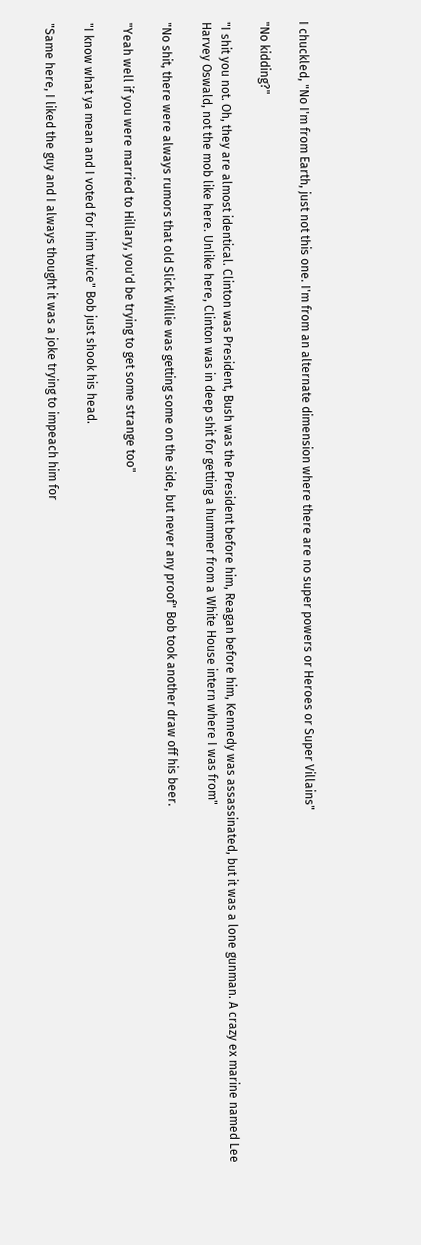I chuckled, "No I'm from Earth, just not this one. I'm from an alternate dimension where there are no super powers or Heroes or Super Villains"

"No kidding?"

"I shit you not. Oh, they are almost identical. Clinton was President, Bush was the President before him, Reagan before him, Kennedy was assassinated, but it was a lone gunman. A crazy ex marine named Lee Harvey Oswald, not the mob like here. Unlike here, Clinton was in deep shit for getting a hummer from a White House intern where I was from"

"No shit, there were always rumors that old Slick Willie was getting some on the side, but never any proof" Bob took another draw off his beer.

"Yeah well if you were married to Hillary, you'd be trying to get some strange too"

"I know what ya mean and I voted for him twice" Bob just shook his head.

"Same here, I liked the guy and I always thought it was a joke trying to impeach him for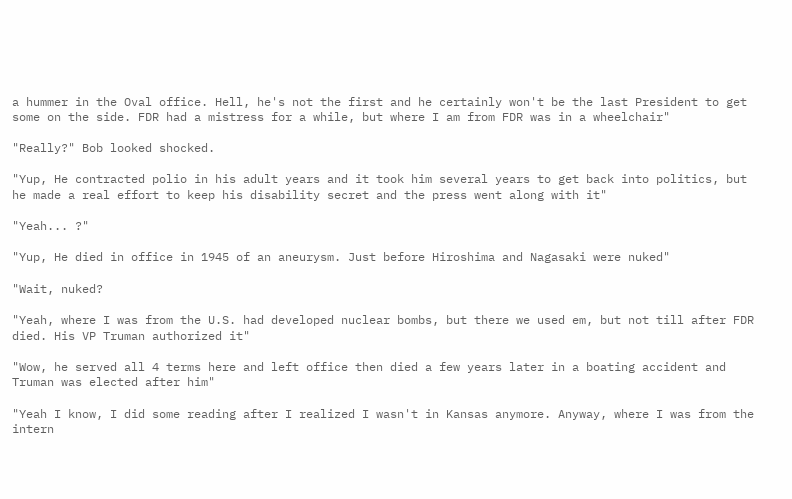a hummer in the Oval office. Hell, he's not the first and he certainly won't be the last President to get some on the side. FDR had a mistress for a while, but where I am from FDR was in a wheelchair"

"Really?" Bob looked shocked.

"Yup, He contracted polio in his adult years and it took him several years to get back into politics, but he made a real effort to keep his disability secret and the press went along with it"

"Yeah... ?"

"Yup, He died in office in 1945 of an aneurysm. Just before Hiroshima and Nagasaki were nuked"

"Wait, nuked?

"Yeah, where I was from the U.S. had developed nuclear bombs, but there we used em, but not till after FDR died. His VP Truman authorized it"

"Wow, he served all 4 terms here and left office then died a few years later in a boating accident and Truman was elected after him"

"Yeah I know, I did some reading after I realized I wasn't in Kansas anymore. Anyway, where I was from the intern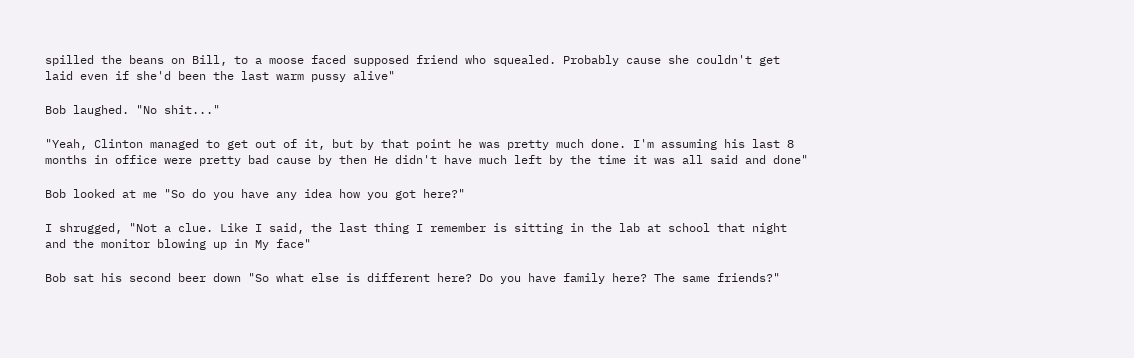spilled the beans on Bill, to a moose faced supposed friend who squealed. Probably cause she couldn't get laid even if she'd been the last warm pussy alive"

Bob laughed. "No shit..."

"Yeah, Clinton managed to get out of it, but by that point he was pretty much done. I'm assuming his last 8 months in office were pretty bad cause by then He didn't have much left by the time it was all said and done"

Bob looked at me "So do you have any idea how you got here?"

I shrugged, "Not a clue. Like I said, the last thing I remember is sitting in the lab at school that night and the monitor blowing up in My face"

Bob sat his second beer down "So what else is different here? Do you have family here? The same friends?"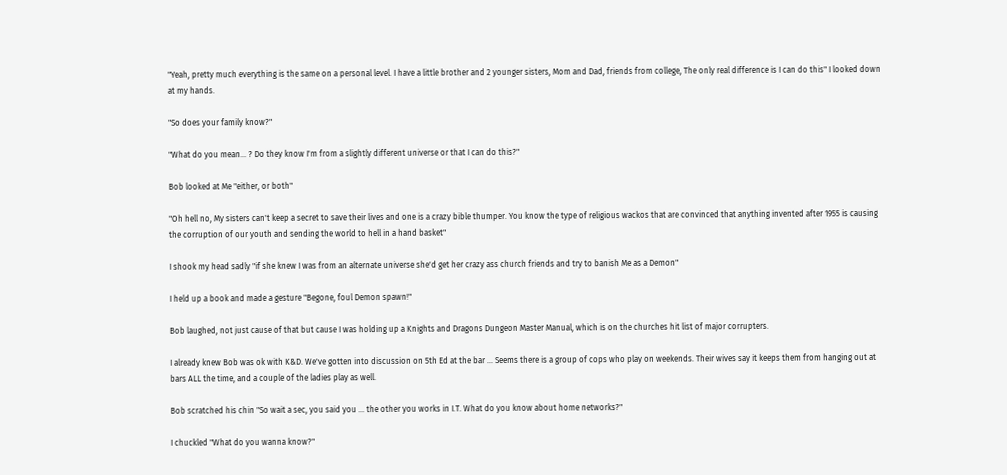"Yeah, pretty much everything is the same on a personal level. I have a little brother and 2 younger sisters, Mom and Dad, friends from college, The only real difference is I can do this" I looked down at my hands.

"So does your family know?"

"What do you mean... ? Do they know I'm from a slightly different universe or that I can do this?"

Bob looked at Me "either, or both"

"Oh hell no, My sisters can't keep a secret to save their lives and one is a crazy bible thumper. You know the type of religious wackos that are convinced that anything invented after 1955 is causing the corruption of our youth and sending the world to hell in a hand basket"

I shook my head sadly "if she knew I was from an alternate universe she'd get her crazy ass church friends and try to banish Me as a Demon"

I held up a book and made a gesture "Begone, foul Demon spawn!"

Bob laughed, not just cause of that but cause I was holding up a Knights and Dragons Dungeon Master Manual, which is on the churches hit list of major corrupters.

I already knew Bob was ok with K&D. We've gotten into discussion on 5th Ed at the bar ... Seems there is a group of cops who play on weekends. Their wives say it keeps them from hanging out at bars ALL the time, and a couple of the ladies play as well.

Bob scratched his chin "So wait a sec, you said you ... the other you works in I.T. What do you know about home networks?"

I chuckled "What do you wanna know?"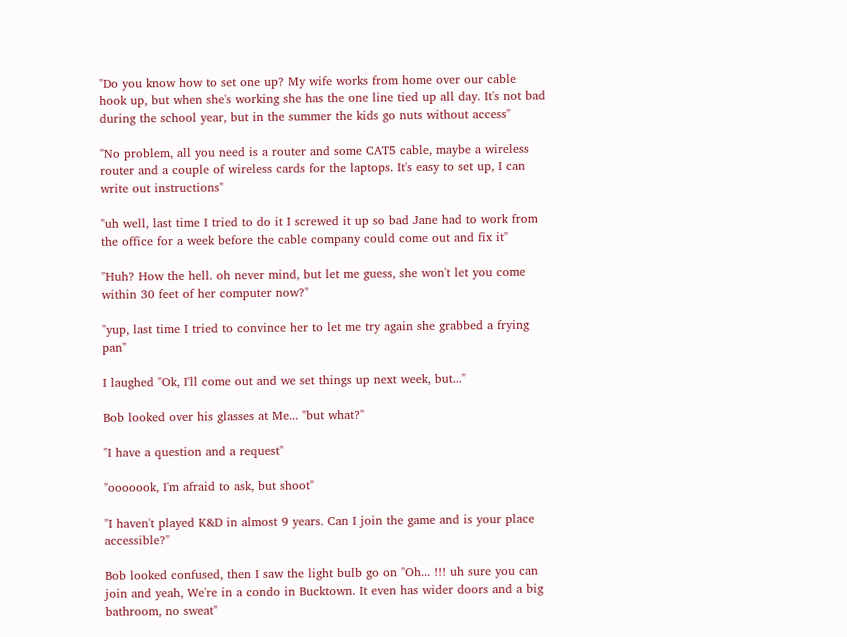"Do you know how to set one up? My wife works from home over our cable hook up, but when she's working she has the one line tied up all day. It's not bad during the school year, but in the summer the kids go nuts without access"

"No problem, all you need is a router and some CAT5 cable, maybe a wireless router and a couple of wireless cards for the laptops. It's easy to set up, I can write out instructions"

"uh well, last time I tried to do it I screwed it up so bad Jane had to work from the office for a week before the cable company could come out and fix it"

"Huh? How the hell. oh never mind, but let me guess, she won't let you come within 30 feet of her computer now?"

"yup, last time I tried to convince her to let me try again she grabbed a frying pan"

I laughed "Ok, I'll come out and we set things up next week, but..."

Bob looked over his glasses at Me... "but what?"

"I have a question and a request"

"ooooook, I'm afraid to ask, but shoot"

"I haven't played K&D in almost 9 years. Can I join the game and is your place accessible?"

Bob looked confused, then I saw the light bulb go on "Oh... !!! uh sure you can join and yeah, We're in a condo in Bucktown. It even has wider doors and a big bathroom, no sweat"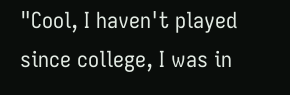"Cool, I haven't played since college, I was in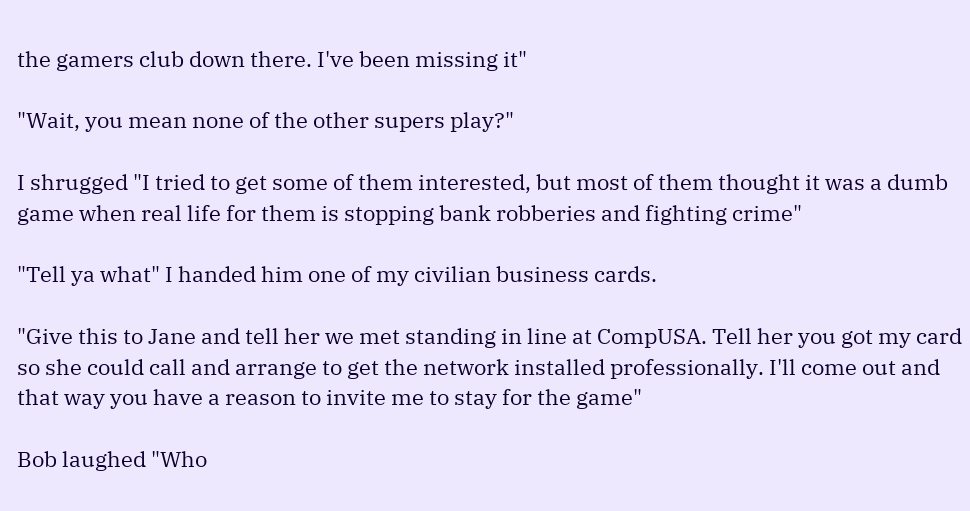the gamers club down there. I've been missing it"

"Wait, you mean none of the other supers play?"

I shrugged "I tried to get some of them interested, but most of them thought it was a dumb game when real life for them is stopping bank robberies and fighting crime"

"Tell ya what" I handed him one of my civilian business cards.

"Give this to Jane and tell her we met standing in line at CompUSA. Tell her you got my card so she could call and arrange to get the network installed professionally. I'll come out and that way you have a reason to invite me to stay for the game"

Bob laughed "Who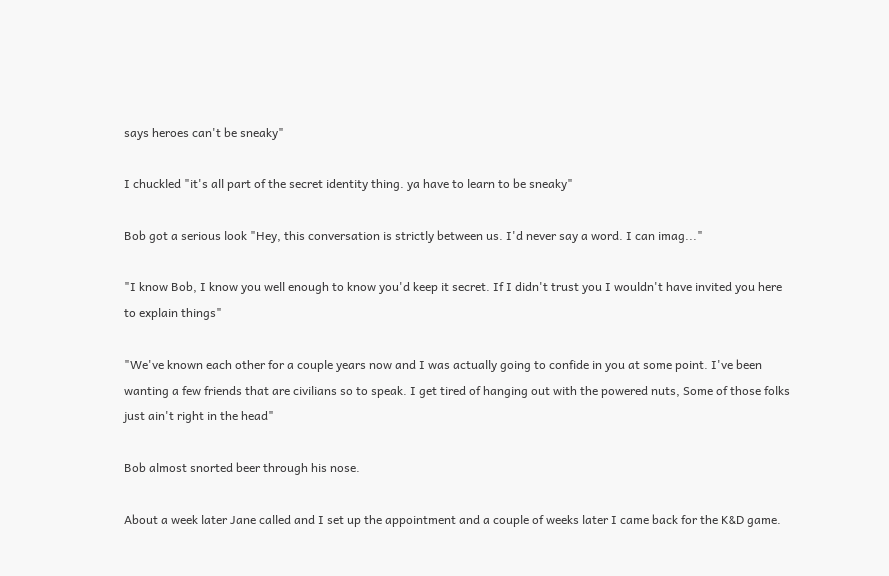says heroes can't be sneaky"

I chuckled "it's all part of the secret identity thing. ya have to learn to be sneaky"

Bob got a serious look "Hey, this conversation is strictly between us. I'd never say a word. I can imag..."

"I know Bob, I know you well enough to know you'd keep it secret. If I didn't trust you I wouldn't have invited you here to explain things"

"We've known each other for a couple years now and I was actually going to confide in you at some point. I've been wanting a few friends that are civilians so to speak. I get tired of hanging out with the powered nuts, Some of those folks just ain't right in the head"

Bob almost snorted beer through his nose.

About a week later Jane called and I set up the appointment and a couple of weeks later I came back for the K&D game.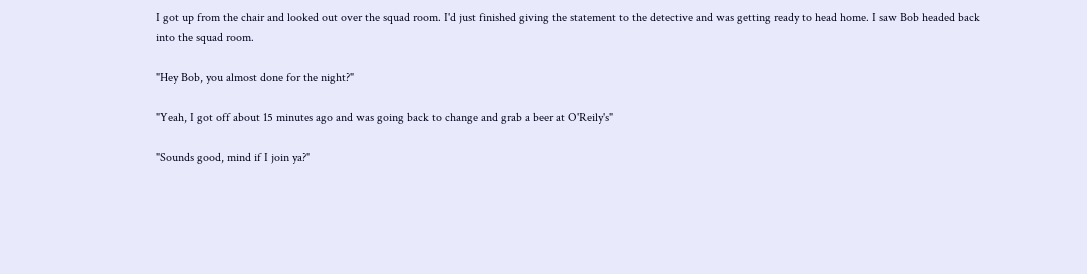I got up from the chair and looked out over the squad room. I'd just finished giving the statement to the detective and was getting ready to head home. I saw Bob headed back into the squad room.

"Hey Bob, you almost done for the night?"

"Yeah, I got off about 15 minutes ago and was going back to change and grab a beer at O'Reily's"

"Sounds good, mind if I join ya?"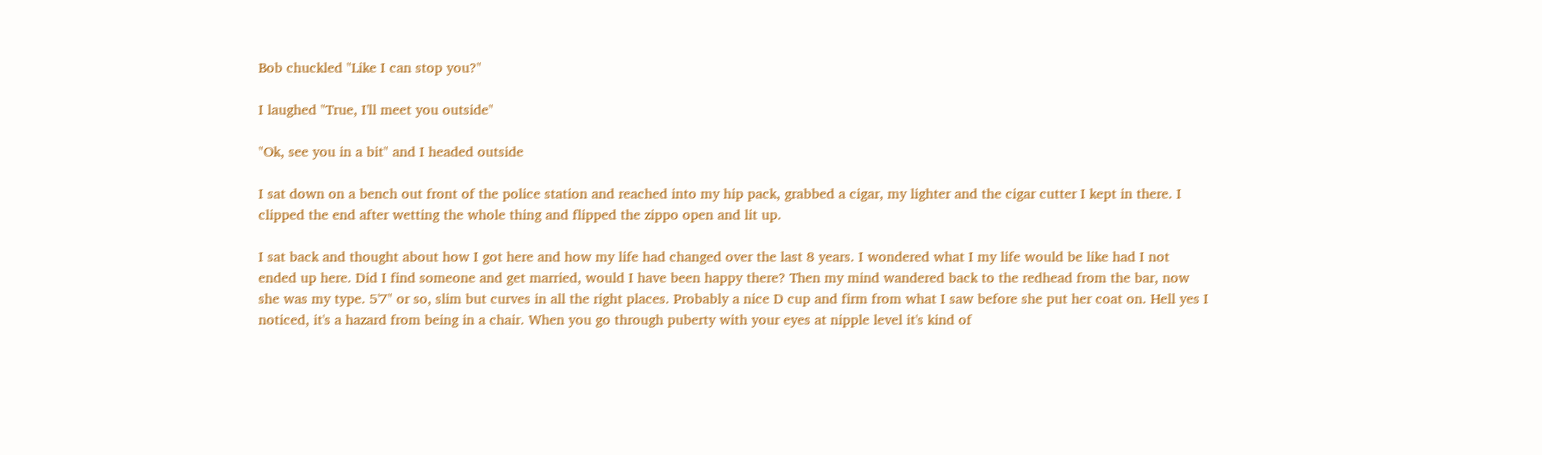Bob chuckled "Like I can stop you?"

I laughed "True, I'll meet you outside"

"Ok, see you in a bit" and I headed outside

I sat down on a bench out front of the police station and reached into my hip pack, grabbed a cigar, my lighter and the cigar cutter I kept in there. I clipped the end after wetting the whole thing and flipped the zippo open and lit up.

I sat back and thought about how I got here and how my life had changed over the last 8 years. I wondered what I my life would be like had I not ended up here. Did I find someone and get married, would I have been happy there? Then my mind wandered back to the redhead from the bar, now she was my type. 5'7" or so, slim but curves in all the right places. Probably a nice D cup and firm from what I saw before she put her coat on. Hell yes I noticed, it's a hazard from being in a chair. When you go through puberty with your eyes at nipple level it's kind of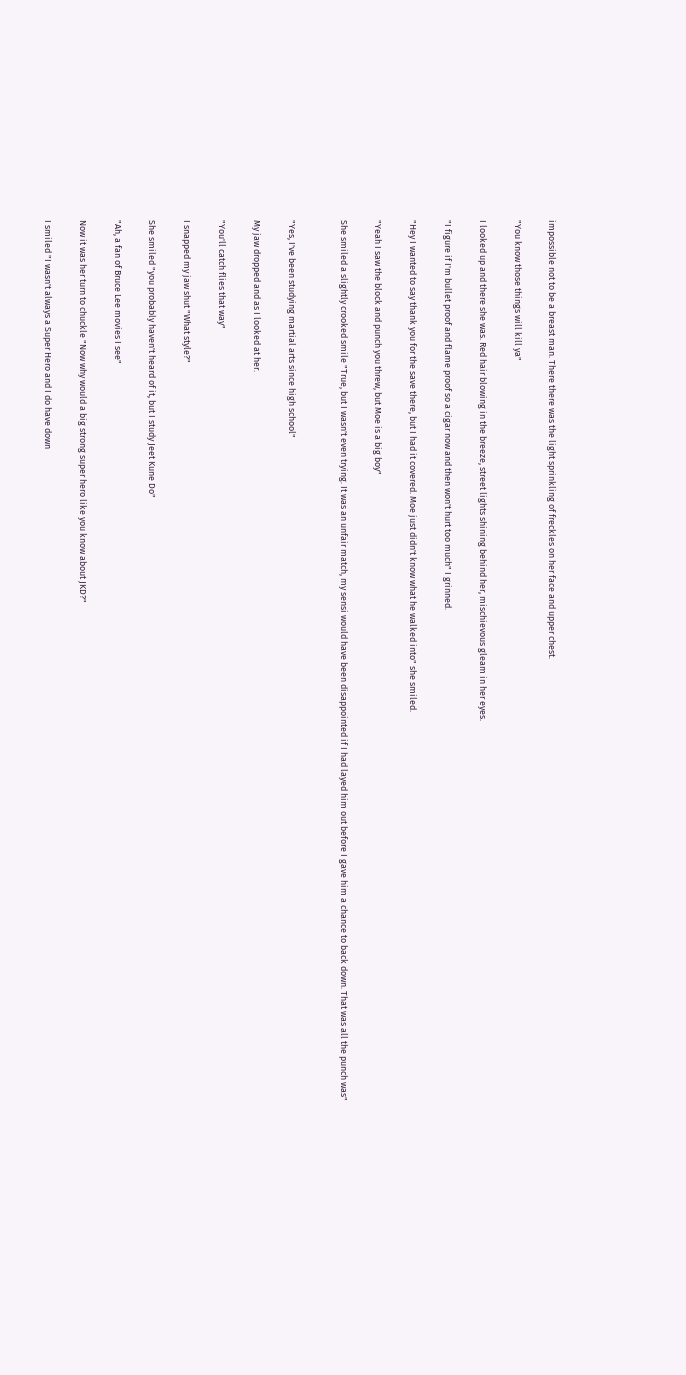impossible not to be a breast man. There there was the light sprinkling of freckles on her face and upper chest.

"You know those things will kill ya"

I looked up and there she was. Red hair blowing in the breeze, street lights shining behind her, mischievous gleam in her eyes.

"I figure if I'm bullet proof and flame proof so a cigar now and then won't hurt too much" I grinned.

"Hey I wanted to say thank you for the save there, but I had it covered. Moe just didn't know what he walked into" she smiled.

"Yeah I saw the block and punch you threw, but Moe is a big boy"

She smiled a slightly crooked smile "True, but I wasn't even trying. It was an unfair match, my sensi would have been disappointed if I had layed him out before I gave him a chance to back down. That was all the punch was"


"Yes, I've been studying martial arts since high school"

My jaw dropped and as I looked at her.

"You'll catch flies that way"

I snapped my jaw shut "What style?"

She smiled "you probably haven't heard of it, but I study Jeet Kune Do"

"Ah, a fan of Bruce Lee movies I see"

Now it was her turn to chuckle "Now why would a big strong super hero like you know about JKD?"

I smiled "I wasn't always a Super Hero and I do have down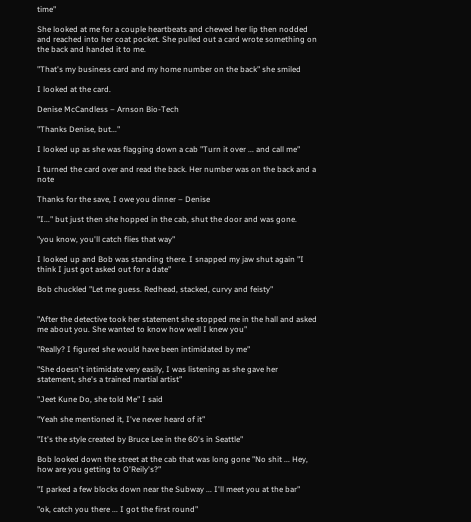time"

She looked at me for a couple heartbeats and chewed her lip then nodded and reached into her coat pocket. She pulled out a card wrote something on the back and handed it to me.

"That's my business card and my home number on the back" she smiled

I looked at the card.

Denise McCandless – Arnson Bio-Tech

"Thanks Denise, but..."

I looked up as she was flagging down a cab "Turn it over ... and call me"

I turned the card over and read the back. Her number was on the back and a note

Thanks for the save, I owe you dinner – Denise

"I..." but just then she hopped in the cab, shut the door and was gone.

"you know, you'll catch flies that way"

I looked up and Bob was standing there. I snapped my jaw shut again "I think I just got asked out for a date"

Bob chuckled "Let me guess. Redhead, stacked, curvy and feisty"


"After the detective took her statement she stopped me in the hall and asked me about you. She wanted to know how well I knew you"

"Really? I figured she would have been intimidated by me"

"She doesn't intimidate very easily, I was listening as she gave her statement, she's a trained martial artist"

"Jeet Kune Do, she told Me" I said

"Yeah she mentioned it, I've never heard of it"

"It's the style created by Bruce Lee in the 60's in Seattle"

Bob looked down the street at the cab that was long gone "No shit ... Hey, how are you getting to O'Reily's?"

"I parked a few blocks down near the Subway ... I'll meet you at the bar"

"ok, catch you there ... I got the first round"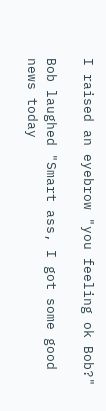I raised an eyebrow "you feeling ok Bob?"

Bob laughed "Smart ass, I got some good news today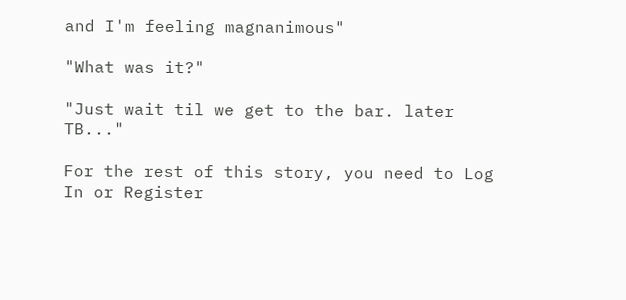and I'm feeling magnanimous"

"What was it?"

"Just wait til we get to the bar. later TB..."

For the rest of this story, you need to Log In or Register